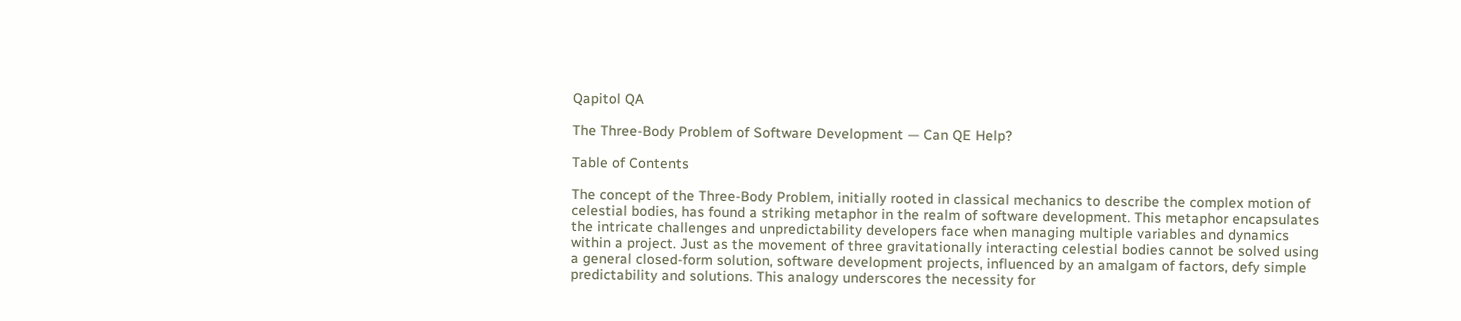Qapitol QA

The Three-Body Problem of Software Development — Can QE Help?

Table of Contents

The concept of the Three-Body Problem, initially rooted in classical mechanics to describe the complex motion of celestial bodies, has found a striking metaphor in the realm of software development. This metaphor encapsulates the intricate challenges and unpredictability developers face when managing multiple variables and dynamics within a project. Just as the movement of three gravitationally interacting celestial bodies cannot be solved using a general closed-form solution, software development projects, influenced by an amalgam of factors, defy simple predictability and solutions. This analogy underscores the necessity for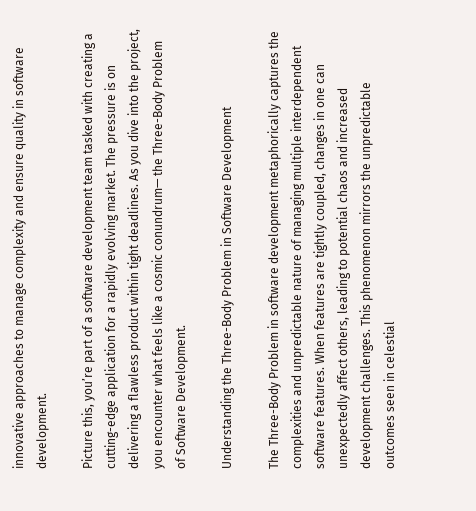innovative approaches to manage complexity and ensure quality in software development.

Picture this, you’re part of a software development team tasked with creating a cutting-edge application for a rapidly evolving market. The pressure is on delivering a flawless product within tight deadlines. As you dive into the project, you encounter what feels like a cosmic conundrum— the Three-Body Problem of Software Development.

Understanding the Three-Body Problem in Software Development

The Three-Body Problem in software development metaphorically captures the complexities and unpredictable nature of managing multiple interdependent software features. When features are tightly coupled, changes in one can unexpectedly affect others, leading to potential chaos and increased development challenges. This phenomenon mirrors the unpredictable outcomes seen in celestial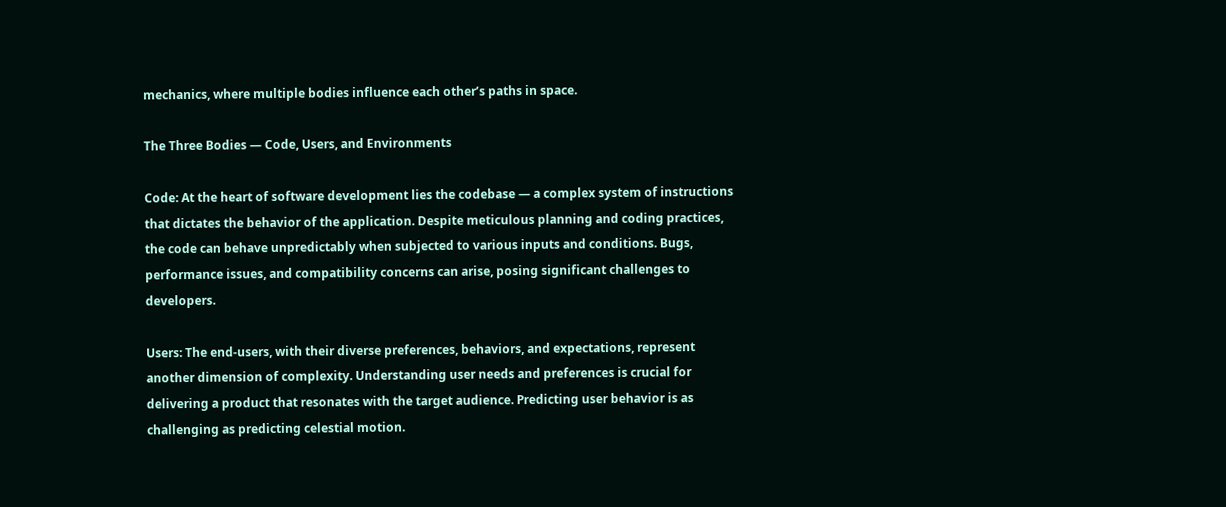mechanics, where multiple bodies influence each other’s paths in space.

The Three Bodies — Code, Users, and Environments

Code: At the heart of software development lies the codebase — a complex system of instructions that dictates the behavior of the application. Despite meticulous planning and coding practices, the code can behave unpredictably when subjected to various inputs and conditions. Bugs, performance issues, and compatibility concerns can arise, posing significant challenges to developers.

Users: The end-users, with their diverse preferences, behaviors, and expectations, represent another dimension of complexity. Understanding user needs and preferences is crucial for delivering a product that resonates with the target audience. Predicting user behavior is as challenging as predicting celestial motion.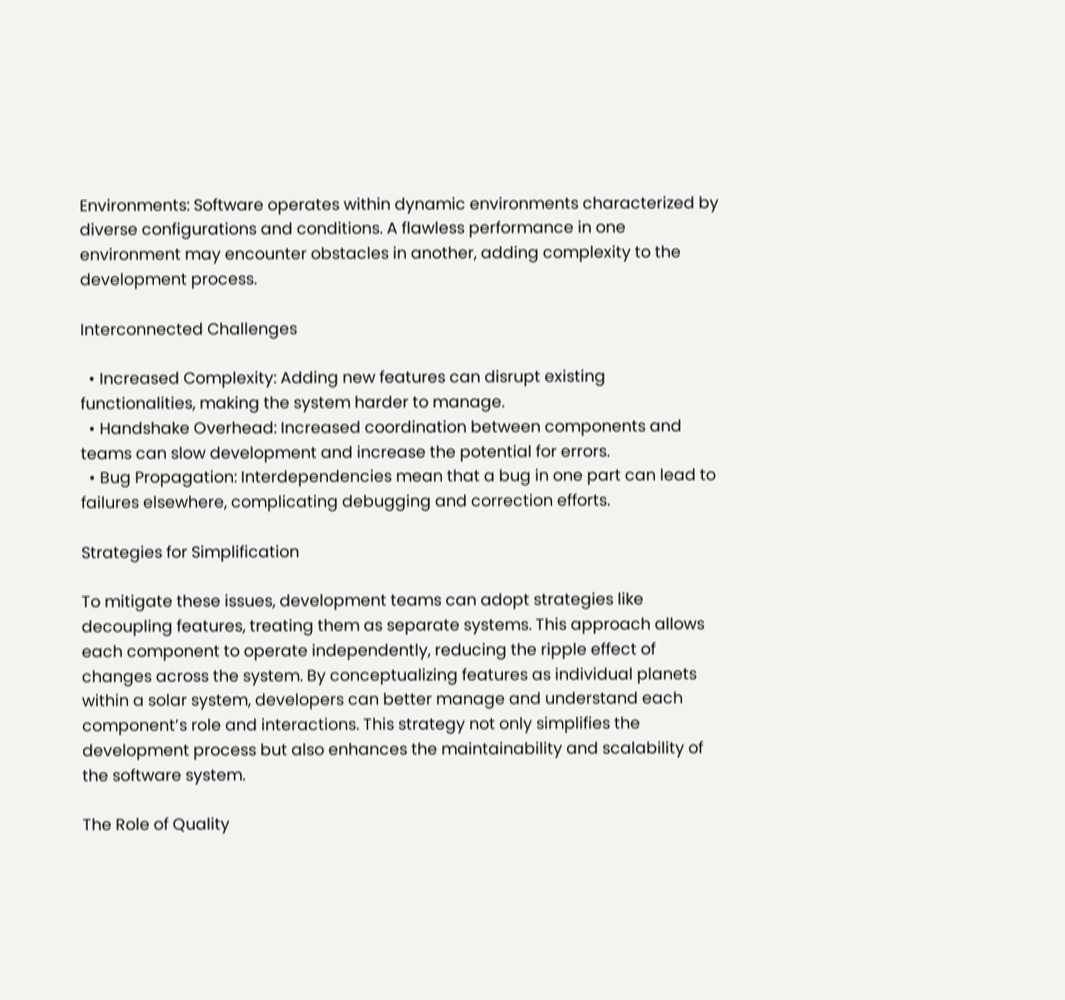Environments: Software operates within dynamic environments characterized by diverse configurations and conditions. A flawless performance in one environment may encounter obstacles in another, adding complexity to the development process.

Interconnected Challenges

  • Increased Complexity: Adding new features can disrupt existing functionalities, making the system harder to manage.
  • Handshake Overhead: Increased coordination between components and teams can slow development and increase the potential for errors.
  • Bug Propagation: Interdependencies mean that a bug in one part can lead to failures elsewhere, complicating debugging and correction efforts.

Strategies for Simplification

To mitigate these issues, development teams can adopt strategies like decoupling features, treating them as separate systems. This approach allows each component to operate independently, reducing the ripple effect of changes across the system. By conceptualizing features as individual planets within a solar system, developers can better manage and understand each component’s role and interactions. This strategy not only simplifies the development process but also enhances the maintainability and scalability of the software system.

The Role of Quality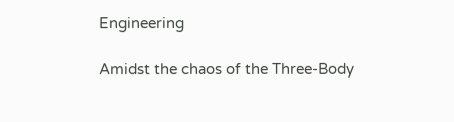Engineering

Amidst the chaos of the Three-Body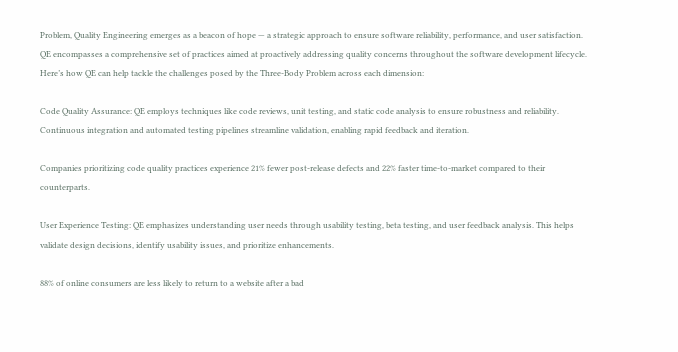Problem, Quality Engineering emerges as a beacon of hope — a strategic approach to ensure software reliability, performance, and user satisfaction. QE encompasses a comprehensive set of practices aimed at proactively addressing quality concerns throughout the software development lifecycle. Here’s how QE can help tackle the challenges posed by the Three-Body Problem across each dimension:

Code Quality Assurance: QE employs techniques like code reviews, unit testing, and static code analysis to ensure robustness and reliability. Continuous integration and automated testing pipelines streamline validation, enabling rapid feedback and iteration.

Companies prioritizing code quality practices experience 21% fewer post-release defects and 22% faster time-to-market compared to their counterparts.

User Experience Testing: QE emphasizes understanding user needs through usability testing, beta testing, and user feedback analysis. This helps validate design decisions, identify usability issues, and prioritize enhancements.

88% of online consumers are less likely to return to a website after a bad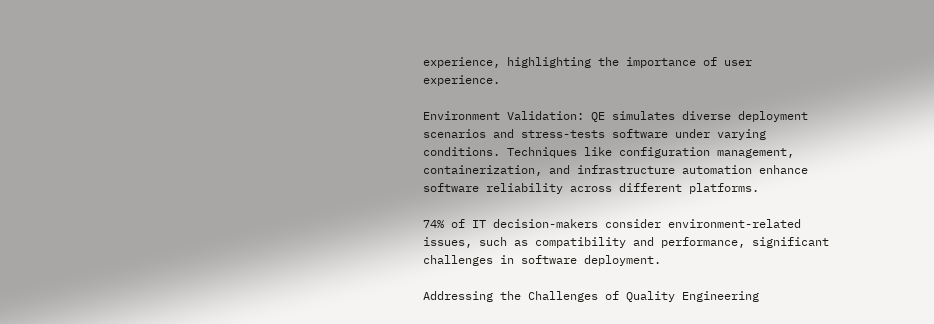experience, highlighting the importance of user experience.

Environment Validation: QE simulates diverse deployment scenarios and stress-tests software under varying conditions. Techniques like configuration management, containerization, and infrastructure automation enhance software reliability across different platforms.

74% of IT decision-makers consider environment-related issues, such as compatibility and performance, significant challenges in software deployment.

Addressing the Challenges of Quality Engineering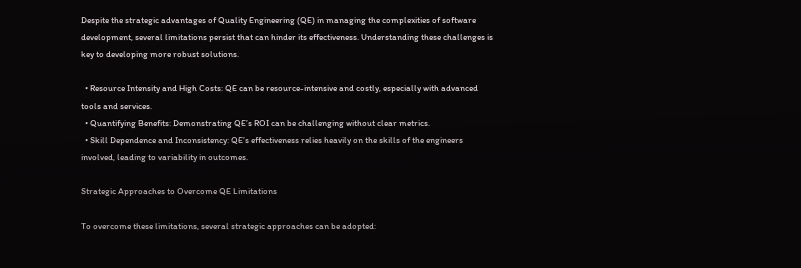Despite the strategic advantages of Quality Engineering (QE) in managing the complexities of software development, several limitations persist that can hinder its effectiveness. Understanding these challenges is key to developing more robust solutions.

  • Resource Intensity and High Costs: QE can be resource-intensive and costly, especially with advanced tools and services.
  • Quantifying Benefits: Demonstrating QE’s ROI can be challenging without clear metrics.
  • Skill Dependence and Inconsistency: QE’s effectiveness relies heavily on the skills of the engineers involved, leading to variability in outcomes.

Strategic Approaches to Overcome QE Limitations

To overcome these limitations, several strategic approaches can be adopted: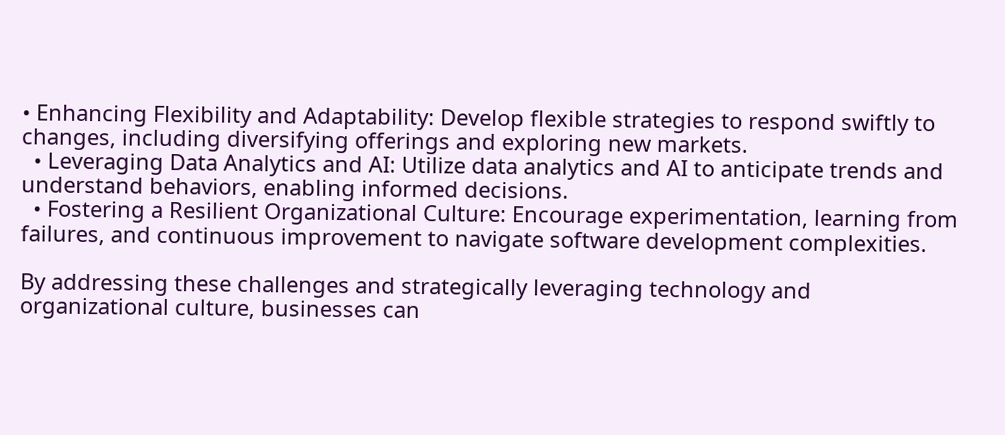• Enhancing Flexibility and Adaptability: Develop flexible strategies to respond swiftly to changes, including diversifying offerings and exploring new markets.
  • Leveraging Data Analytics and AI: Utilize data analytics and AI to anticipate trends and understand behaviors, enabling informed decisions.
  • Fostering a Resilient Organizational Culture: Encourage experimentation, learning from failures, and continuous improvement to navigate software development complexities.

By addressing these challenges and strategically leveraging technology and organizational culture, businesses can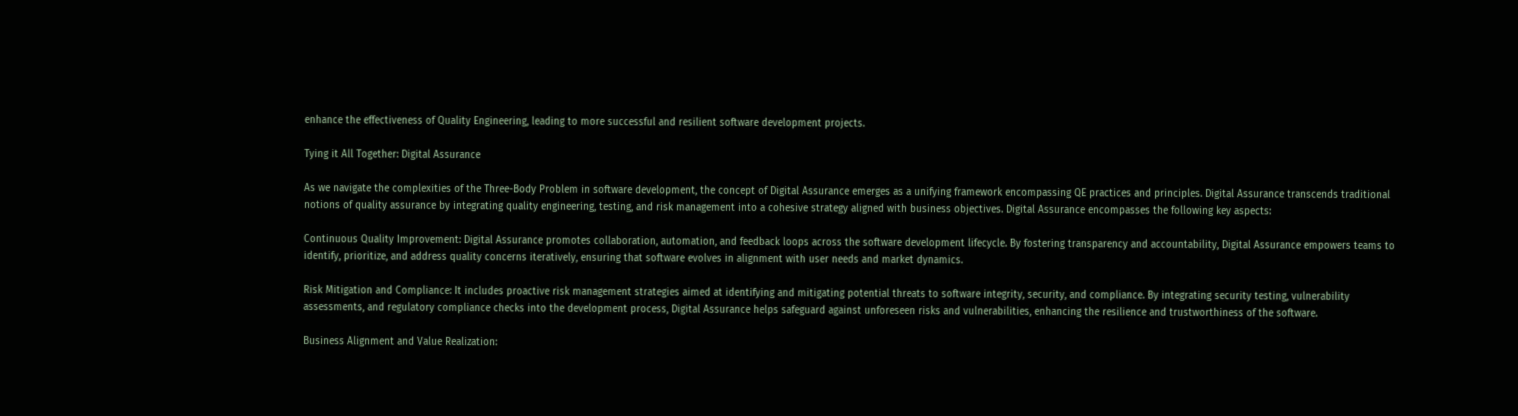enhance the effectiveness of Quality Engineering, leading to more successful and resilient software development projects.

Tying it All Together: Digital Assurance

As we navigate the complexities of the Three-Body Problem in software development, the concept of Digital Assurance emerges as a unifying framework encompassing QE practices and principles. Digital Assurance transcends traditional notions of quality assurance by integrating quality engineering, testing, and risk management into a cohesive strategy aligned with business objectives. Digital Assurance encompasses the following key aspects:

Continuous Quality Improvement: Digital Assurance promotes collaboration, automation, and feedback loops across the software development lifecycle. By fostering transparency and accountability, Digital Assurance empowers teams to identify, prioritize, and address quality concerns iteratively, ensuring that software evolves in alignment with user needs and market dynamics.

Risk Mitigation and Compliance: It includes proactive risk management strategies aimed at identifying and mitigating potential threats to software integrity, security, and compliance. By integrating security testing, vulnerability assessments, and regulatory compliance checks into the development process, Digital Assurance helps safeguard against unforeseen risks and vulnerabilities, enhancing the resilience and trustworthiness of the software.

Business Alignment and Value Realization: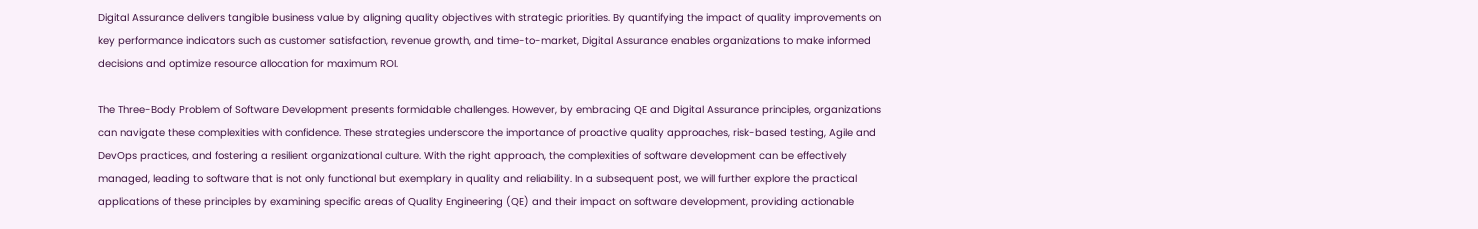Digital Assurance delivers tangible business value by aligning quality objectives with strategic priorities. By quantifying the impact of quality improvements on key performance indicators such as customer satisfaction, revenue growth, and time-to-market, Digital Assurance enables organizations to make informed decisions and optimize resource allocation for maximum ROI.

The Three-Body Problem of Software Development presents formidable challenges. However, by embracing QE and Digital Assurance principles, organizations can navigate these complexities with confidence. These strategies underscore the importance of proactive quality approaches, risk-based testing, Agile and DevOps practices, and fostering a resilient organizational culture. With the right approach, the complexities of software development can be effectively managed, leading to software that is not only functional but exemplary in quality and reliability. In a subsequent post, we will further explore the practical applications of these principles by examining specific areas of Quality Engineering (QE) and their impact on software development, providing actionable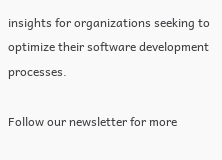insights for organizations seeking to optimize their software development processes.

Follow our newsletter for more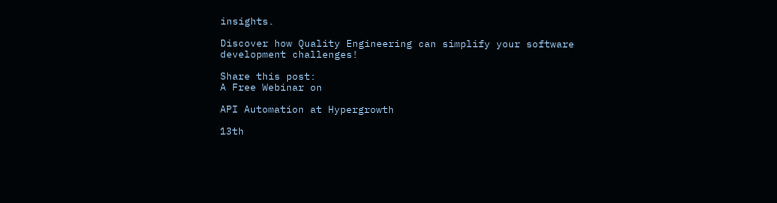insights.

Discover how Quality Engineering can simplify your software development challenges!

Share this post:
A Free Webinar on

API Automation at Hypergrowth

13th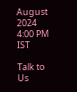August 2024
4:00 PM IST

Talk to Us